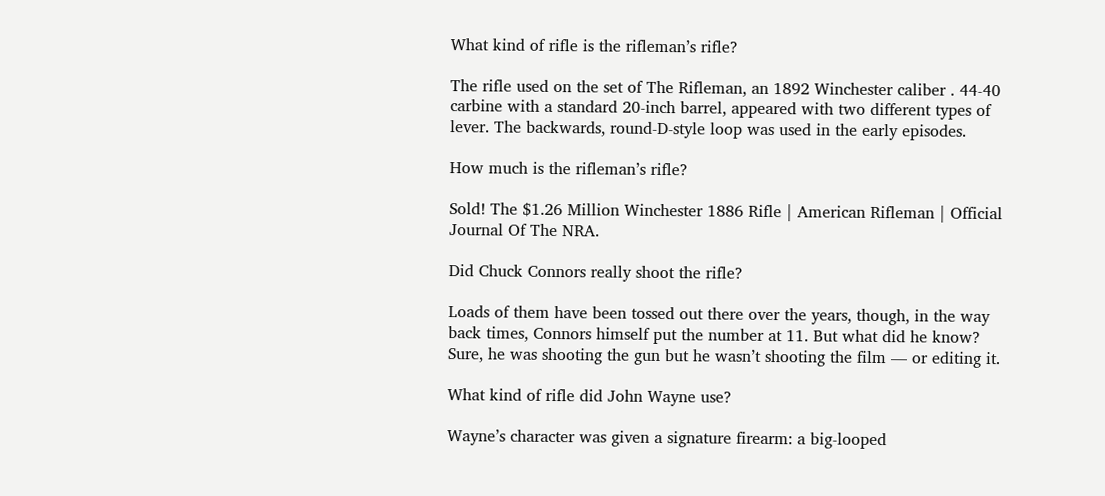What kind of rifle is the rifleman’s rifle?

The rifle used on the set of The Rifleman, an 1892 Winchester caliber . 44-40 carbine with a standard 20-inch barrel, appeared with two different types of lever. The backwards, round-D-style loop was used in the early episodes.

How much is the rifleman’s rifle?

Sold! The $1.26 Million Winchester 1886 Rifle | American Rifleman | Official Journal Of The NRA.

Did Chuck Connors really shoot the rifle?

Loads of them have been tossed out there over the years, though, in the way back times, Connors himself put the number at 11. But what did he know? Sure, he was shooting the gun but he wasn’t shooting the film — or editing it.

What kind of rifle did John Wayne use?

Wayne’s character was given a signature firearm: a big-looped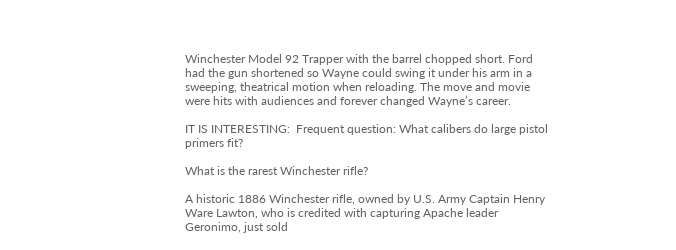Winchester Model 92 Trapper with the barrel chopped short. Ford had the gun shortened so Wayne could swing it under his arm in a sweeping, theatrical motion when reloading. The move and movie were hits with audiences and forever changed Wayne’s career.

IT IS INTERESTING:  Frequent question: What calibers do large pistol primers fit?

What is the rarest Winchester rifle?

A historic 1886 Winchester rifle, owned by U.S. Army Captain Henry Ware Lawton, who is credited with capturing Apache leader Geronimo, just sold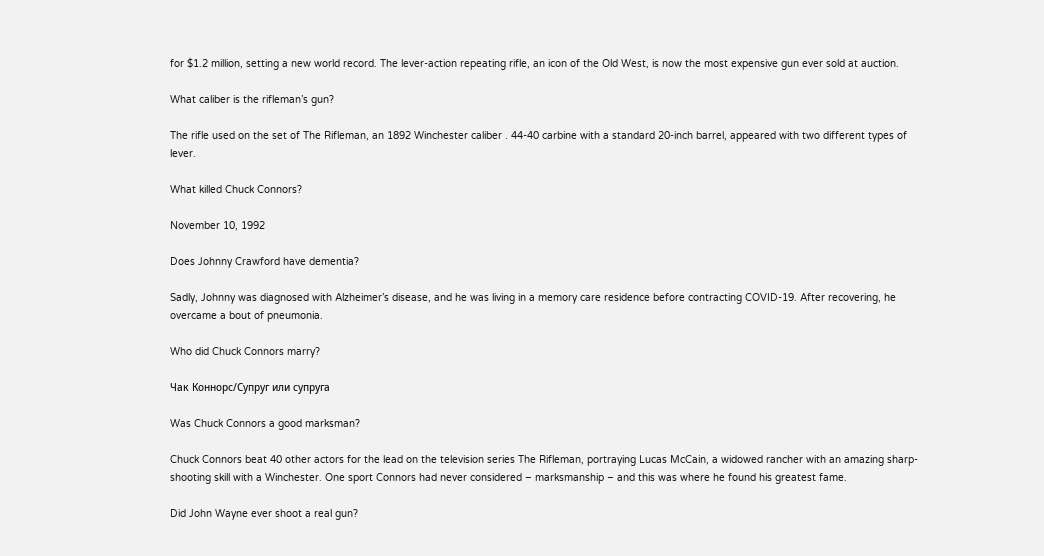for $1.2 million, setting a new world record. The lever-action repeating rifle, an icon of the Old West, is now the most expensive gun ever sold at auction.

What caliber is the rifleman’s gun?

The rifle used on the set of The Rifleman, an 1892 Winchester caliber . 44-40 carbine with a standard 20-inch barrel, appeared with two different types of lever.

What killed Chuck Connors?

November 10, 1992

Does Johnny Crawford have dementia?

Sadly, Johnny was diagnosed with Alzheimer’s disease, and he was living in a memory care residence before contracting COVID-19. After recovering, he overcame a bout of pneumonia.

Who did Chuck Connors marry?

Чак Коннорс/Супруг или супруга

Was Chuck Connors a good marksman?

Chuck Connors beat 40 other actors for the lead on the television series The Rifleman, portraying Lucas McCain, a widowed rancher with an amazing sharp-shooting skill with a Winchester. One sport Connors had never considered – marksmanship – and this was where he found his greatest fame.

Did John Wayne ever shoot a real gun?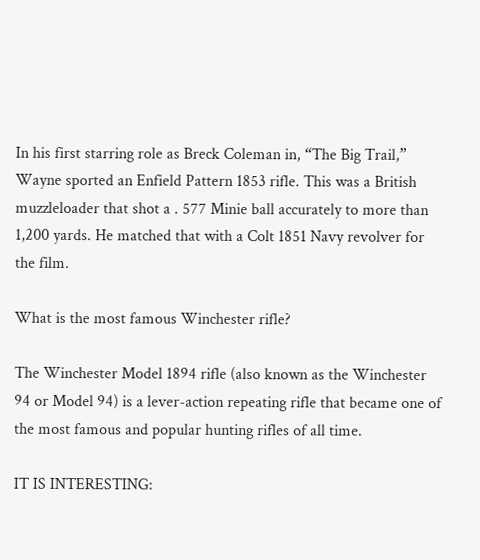In his first starring role as Breck Coleman in, “The Big Trail,” Wayne sported an Enfield Pattern 1853 rifle. This was a British muzzleloader that shot a . 577 Minie ball accurately to more than 1,200 yards. He matched that with a Colt 1851 Navy revolver for the film.

What is the most famous Winchester rifle?

The Winchester Model 1894 rifle (also known as the Winchester 94 or Model 94) is a lever-action repeating rifle that became one of the most famous and popular hunting rifles of all time.

IT IS INTERESTING: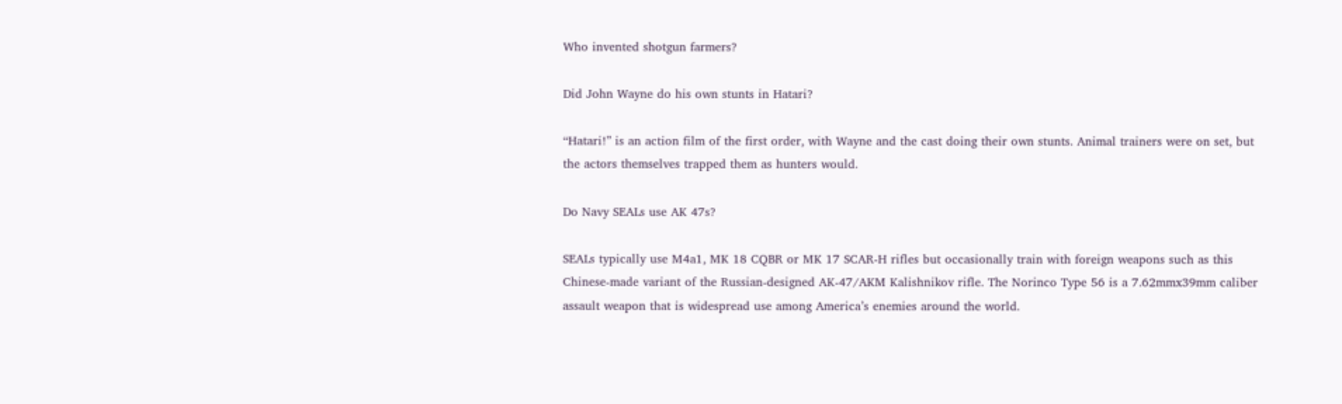Who invented shotgun farmers?

Did John Wayne do his own stunts in Hatari?

“Hatari!” is an action film of the first order, with Wayne and the cast doing their own stunts. Animal trainers were on set, but the actors themselves trapped them as hunters would.

Do Navy SEALs use AK 47s?

SEALs typically use M4a1, MK 18 CQBR or MK 17 SCAR-H rifles but occasionally train with foreign weapons such as this Chinese-made variant of the Russian-designed AK-47/AKM Kalishnikov rifle. The Norinco Type 56 is a 7.62mmx39mm caliber assault weapon that is widespread use among America’s enemies around the world.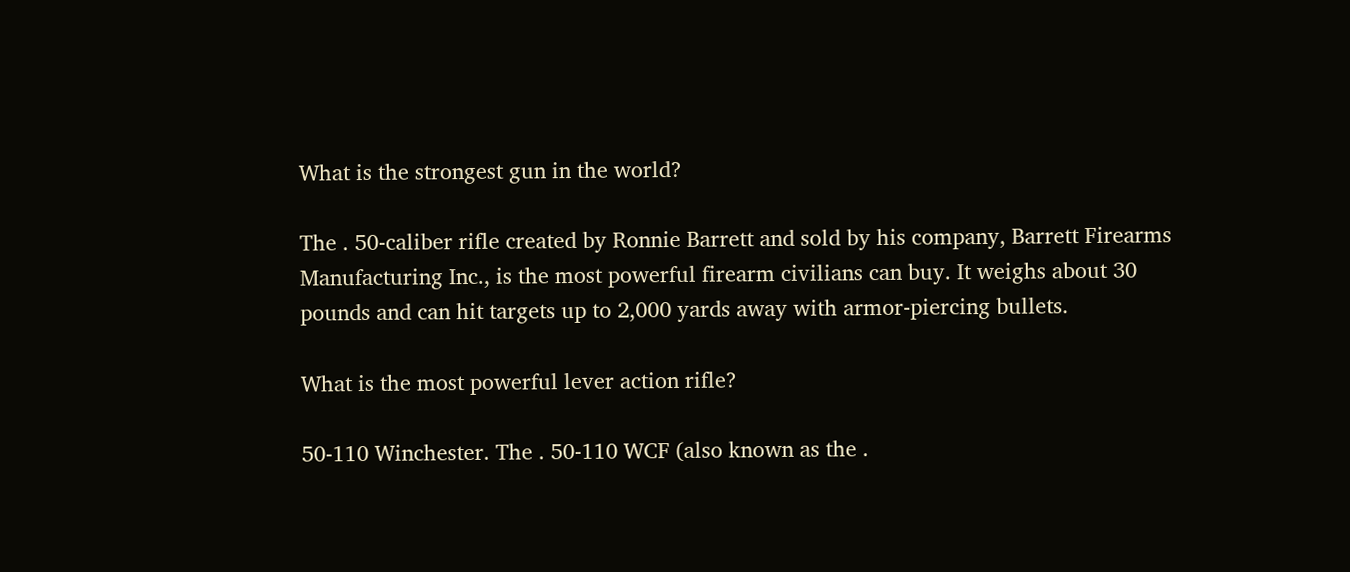What is the strongest gun in the world?

The . 50-caliber rifle created by Ronnie Barrett and sold by his company, Barrett Firearms Manufacturing Inc., is the most powerful firearm civilians can buy. It weighs about 30 pounds and can hit targets up to 2,000 yards away with armor-piercing bullets.

What is the most powerful lever action rifle?

50-110 Winchester. The . 50-110 WCF (also known as the .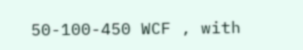50-100-450 WCF , with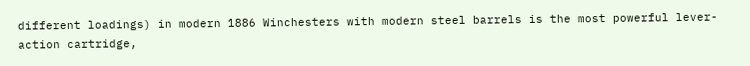different loadings) in modern 1886 Winchesters with modern steel barrels is the most powerful lever-action cartridge,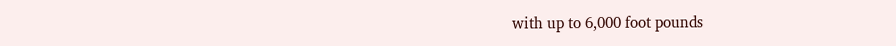with up to 6,000 foot pounds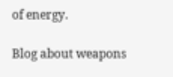of energy.

Blog about weapons